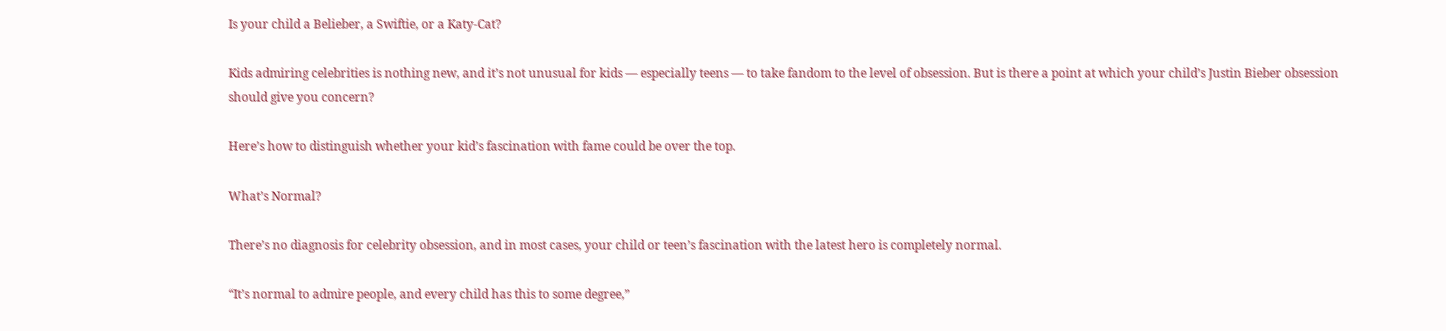Is your child a Belieber, a Swiftie, or a Katy-Cat?

Kids admiring celebrities is nothing new, and it’s not unusual for kids — especially teens — to take fandom to the level of obsession. But is there a point at which your child’s Justin Bieber obsession should give you concern?

Here’s how to distinguish whether your kid’s fascination with fame could be over the top.

What’s Normal?

There’s no diagnosis for celebrity obsession, and in most cases, your child or teen’s fascination with the latest hero is completely normal.

“It’s normal to admire people, and every child has this to some degree,”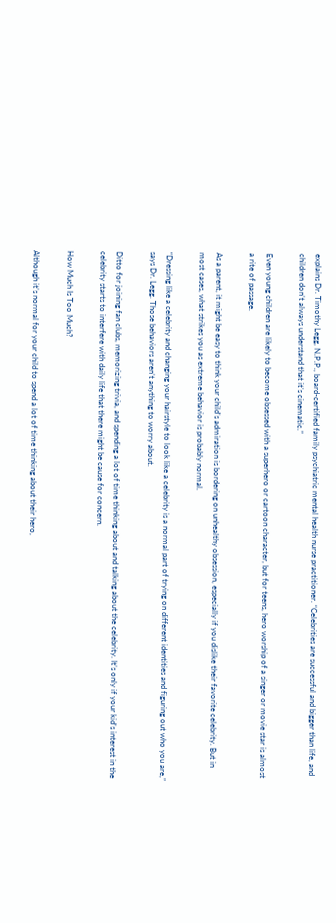explains Dr. Timothy Legg, N.P.P., board-certified family psychiatric mental health nurse practitioner. “Celebrities are successful and bigger than life, and children don’t always understand that it’s cinematic.”

Even young children are likely to become obsessed with a superhero or cartoon character, but for teens, hero worship of a singer or movie star is almost a rite of passage.

As a parent, it might be easy to think your child’s admiration is bordering on unhealthy obsession, especially if you dislike their favorite celebrity. But in most cases, what strikes you as extreme behavior is probably normal.

“Dressing like a celebrity and changing your hairstyle to look like a celebrity is a normal part of trying on different identities and figuring out who you are,” says Dr. Legg. Those behaviors aren’t anything to worry about.

Ditto for joining fan clubs, memorizing trivia, and spending a lot of time thinking about and talking about the celebrity. It’s only if your kid’s interest in the celebrity starts to interfere with daily life that there might be cause for concern.

How Much Is Too Much?

Although it’s normal for your child to spend a lot of time thinking about their hero,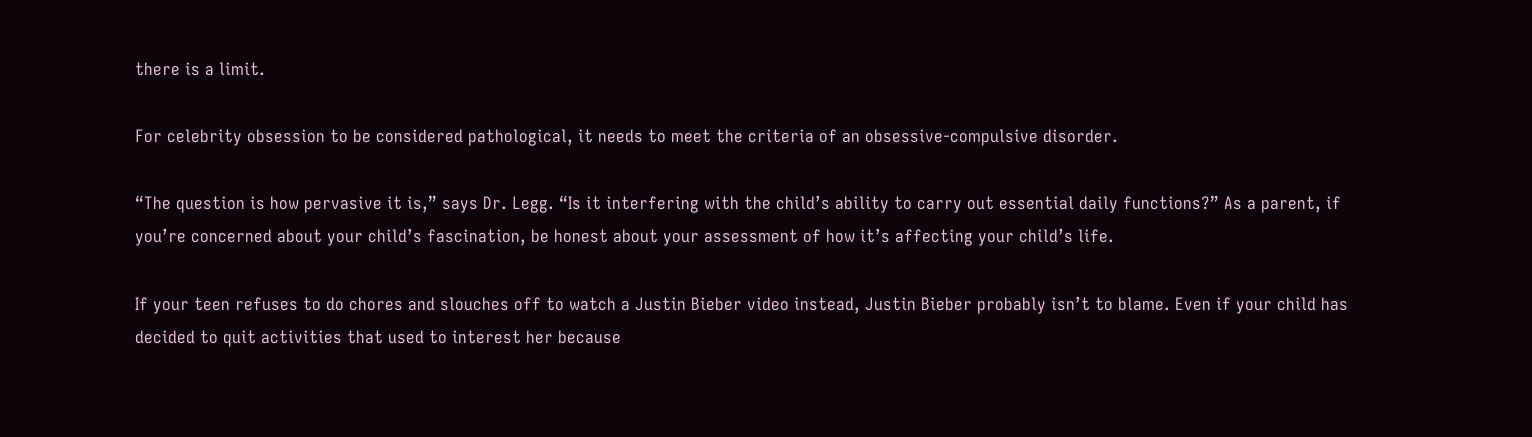there is a limit.

For celebrity obsession to be considered pathological, it needs to meet the criteria of an obsessive-compulsive disorder.

“The question is how pervasive it is,” says Dr. Legg. “Is it interfering with the child’s ability to carry out essential daily functions?” As a parent, if you’re concerned about your child’s fascination, be honest about your assessment of how it’s affecting your child’s life.

If your teen refuses to do chores and slouches off to watch a Justin Bieber video instead, Justin Bieber probably isn’t to blame. Even if your child has decided to quit activities that used to interest her because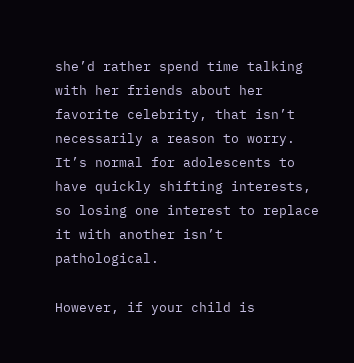she’d rather spend time talking with her friends about her favorite celebrity, that isn’t necessarily a reason to worry. It’s normal for adolescents to have quickly shifting interests, so losing one interest to replace it with another isn’t pathological.

However, if your child is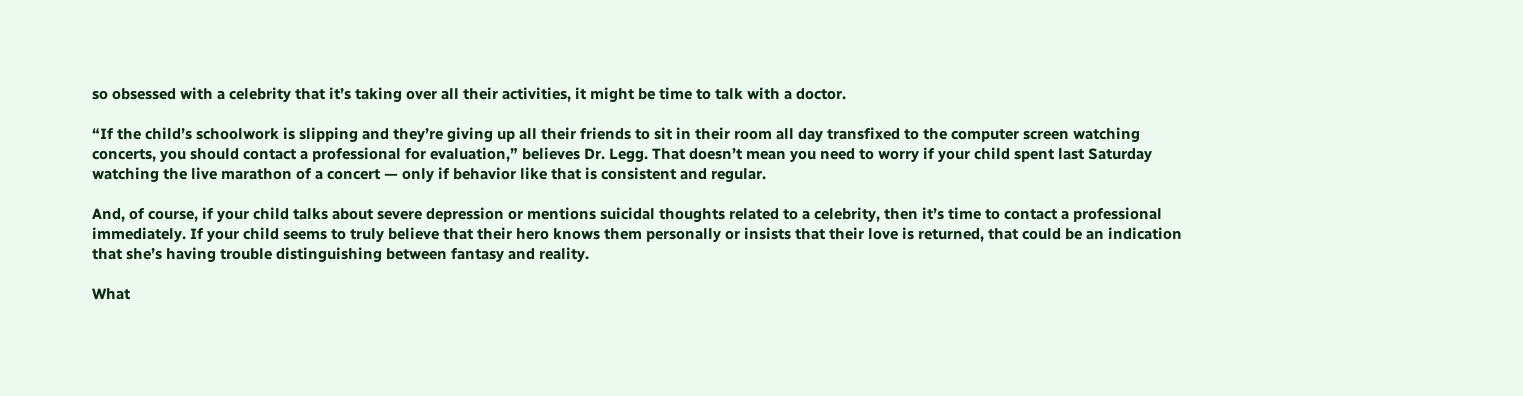so obsessed with a celebrity that it’s taking over all their activities, it might be time to talk with a doctor.

“If the child’s schoolwork is slipping and they’re giving up all their friends to sit in their room all day transfixed to the computer screen watching concerts, you should contact a professional for evaluation,” believes Dr. Legg. That doesn’t mean you need to worry if your child spent last Saturday watching the live marathon of a concert — only if behavior like that is consistent and regular.

And, of course, if your child talks about severe depression or mentions suicidal thoughts related to a celebrity, then it’s time to contact a professional immediately. If your child seems to truly believe that their hero knows them personally or insists that their love is returned, that could be an indication that she’s having trouble distinguishing between fantasy and reality.

What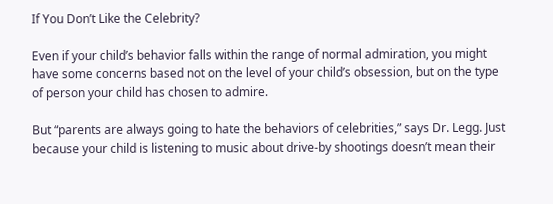If You Don’t Like the Celebrity?

Even if your child’s behavior falls within the range of normal admiration, you might have some concerns based not on the level of your child’s obsession, but on the type of person your child has chosen to admire.

But “parents are always going to hate the behaviors of celebrities,” says Dr. Legg. Just because your child is listening to music about drive-by shootings doesn’t mean their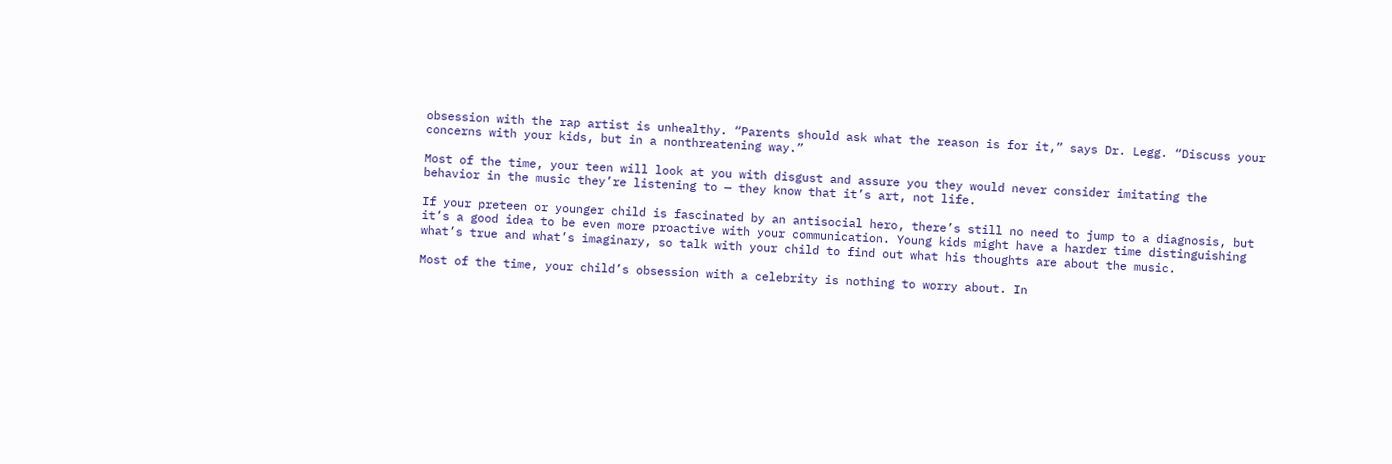obsession with the rap artist is unhealthy. “Parents should ask what the reason is for it,” says Dr. Legg. “Discuss your concerns with your kids, but in a nonthreatening way.”

Most of the time, your teen will look at you with disgust and assure you they would never consider imitating the behavior in the music they’re listening to — they know that it’s art, not life.

If your preteen or younger child is fascinated by an antisocial hero, there’s still no need to jump to a diagnosis, but it’s a good idea to be even more proactive with your communication. Young kids might have a harder time distinguishing what’s true and what’s imaginary, so talk with your child to find out what his thoughts are about the music.

Most of the time, your child’s obsession with a celebrity is nothing to worry about. In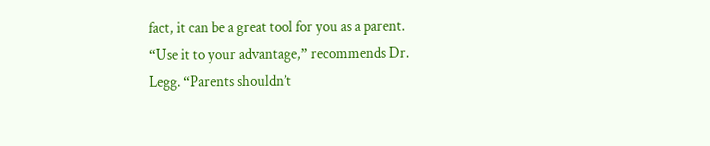fact, it can be a great tool for you as a parent. “Use it to your advantage,” recommends Dr. Legg. “Parents shouldn’t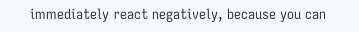immediately react negatively, because you can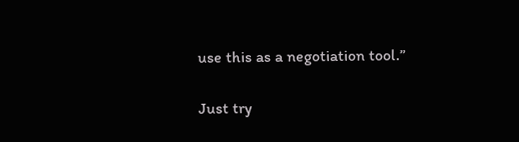use this as a negotiation tool.”

Just try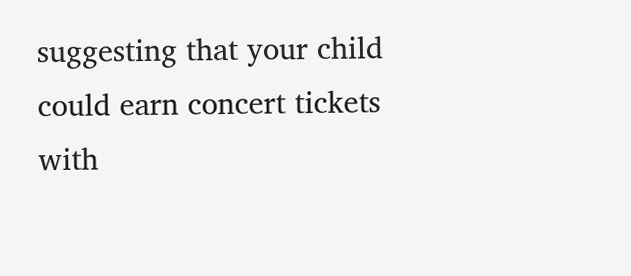suggesting that your child could earn concert tickets with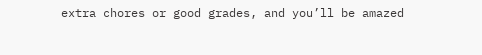extra chores or good grades, and you’ll be amazed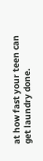at how fast your teen can get laundry done.